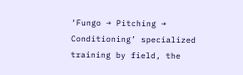‘Fungo → Pitching → Conditioning’ specialized training by field, the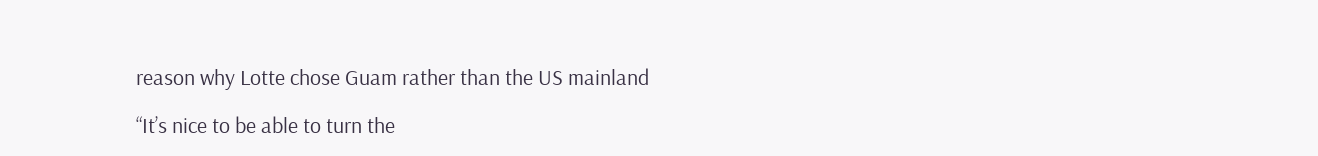reason why Lotte chose Guam rather than the US mainland

“It’s nice to be able to turn the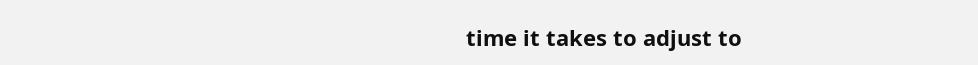time it takes to adjust to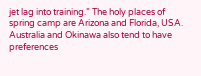jet lag into training.” The holy places of spring camp are Arizona and Florida, USA. Australia and Okinawa also tend to have preferences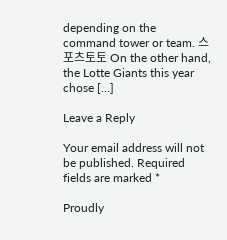depending on the command tower or team. 스포츠토토 On the other hand, the Lotte Giants this year chose […]

Leave a Reply

Your email address will not be published. Required fields are marked *

Proudly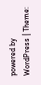powered by WordPress | Theme: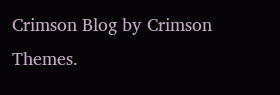Crimson Blog by Crimson Themes.